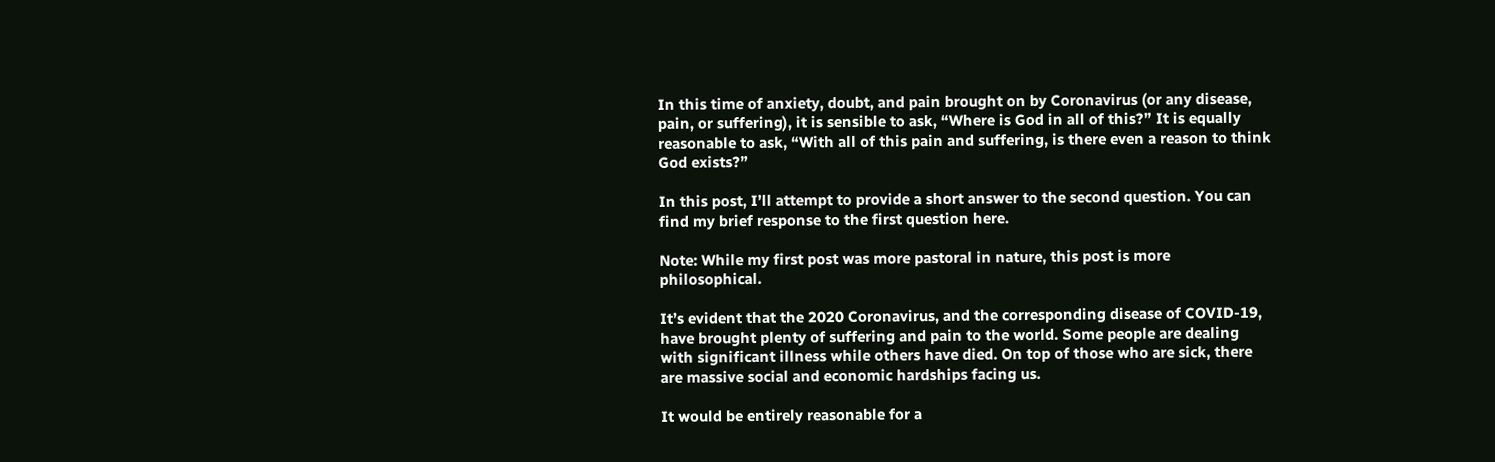In this time of anxiety, doubt, and pain brought on by Coronavirus (or any disease, pain, or suffering), it is sensible to ask, “Where is God in all of this?” It is equally reasonable to ask, “With all of this pain and suffering, is there even a reason to think God exists?”

In this post, I’ll attempt to provide a short answer to the second question. You can find my brief response to the first question here.

Note: While my first post was more pastoral in nature, this post is more philosophical.

It’s evident that the 2020 Coronavirus, and the corresponding disease of COVID-19, have brought plenty of suffering and pain to the world. Some people are dealing with significant illness while others have died. On top of those who are sick, there are massive social and economic hardships facing us.

It would be entirely reasonable for a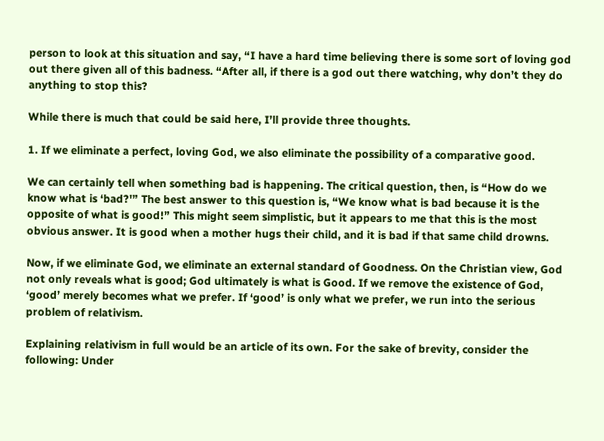person to look at this situation and say, “I have a hard time believing there is some sort of loving god out there given all of this badness. “After all, if there is a god out there watching, why don’t they do anything to stop this?

While there is much that could be said here, I’ll provide three thoughts.

1. If we eliminate a perfect, loving God, we also eliminate the possibility of a comparative good.

We can certainly tell when something bad is happening. The critical question, then, is “How do we know what is ‘bad?'” The best answer to this question is, “We know what is bad because it is the opposite of what is good!” This might seem simplistic, but it appears to me that this is the most obvious answer. It is good when a mother hugs their child, and it is bad if that same child drowns.

Now, if we eliminate God, we eliminate an external standard of Goodness. On the Christian view, God not only reveals what is good; God ultimately is what is Good. If we remove the existence of God, ‘good’ merely becomes what we prefer. If ‘good’ is only what we prefer, we run into the serious problem of relativism.

Explaining relativism in full would be an article of its own. For the sake of brevity, consider the following: Under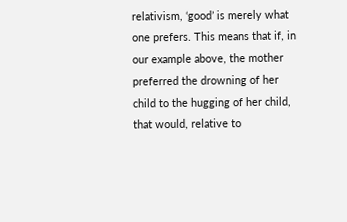relativism, ‘good’ is merely what one prefers. This means that if, in our example above, the mother preferred the drowning of her child to the hugging of her child, that would, relative to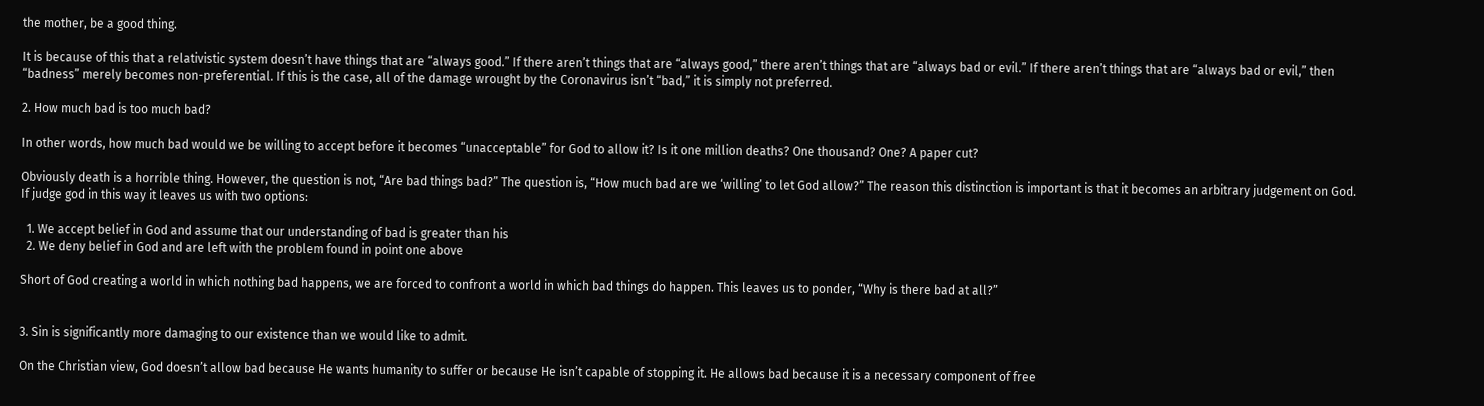the mother, be a good thing.

It is because of this that a relativistic system doesn’t have things that are “always good.” If there aren’t things that are “always good,” there aren’t things that are “always bad or evil.” If there aren’t things that are “always bad or evil,” then “badness” merely becomes non-preferential. If this is the case, all of the damage wrought by the Coronavirus isn’t “bad,” it is simply not preferred.

2. How much bad is too much bad?

In other words, how much bad would we be willing to accept before it becomes “unacceptable” for God to allow it? Is it one million deaths? One thousand? One? A paper cut?

Obviously death is a horrible thing. However, the question is not, “Are bad things bad?” The question is, “How much bad are we ‘willing’ to let God allow?” The reason this distinction is important is that it becomes an arbitrary judgement on God. If judge god in this way it leaves us with two options:

  1. We accept belief in God and assume that our understanding of bad is greater than his
  2. We deny belief in God and are left with the problem found in point one above

Short of God creating a world in which nothing bad happens, we are forced to confront a world in which bad things do happen. This leaves us to ponder, “Why is there bad at all?”


3. Sin is significantly more damaging to our existence than we would like to admit.

On the Christian view, God doesn’t allow bad because He wants humanity to suffer or because He isn’t capable of stopping it. He allows bad because it is a necessary component of free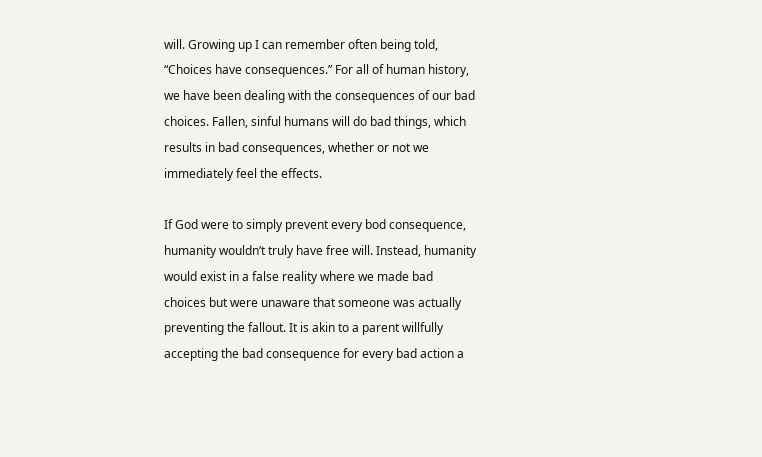will. Growing up I can remember often being told, “Choices have consequences.” For all of human history, we have been dealing with the consequences of our bad choices. Fallen, sinful humans will do bad things, which results in bad consequences, whether or not we immediately feel the effects.

If God were to simply prevent every bod consequence, humanity wouldn’t truly have free will. Instead, humanity would exist in a false reality where we made bad choices but were unaware that someone was actually preventing the fallout. It is akin to a parent willfully accepting the bad consequence for every bad action a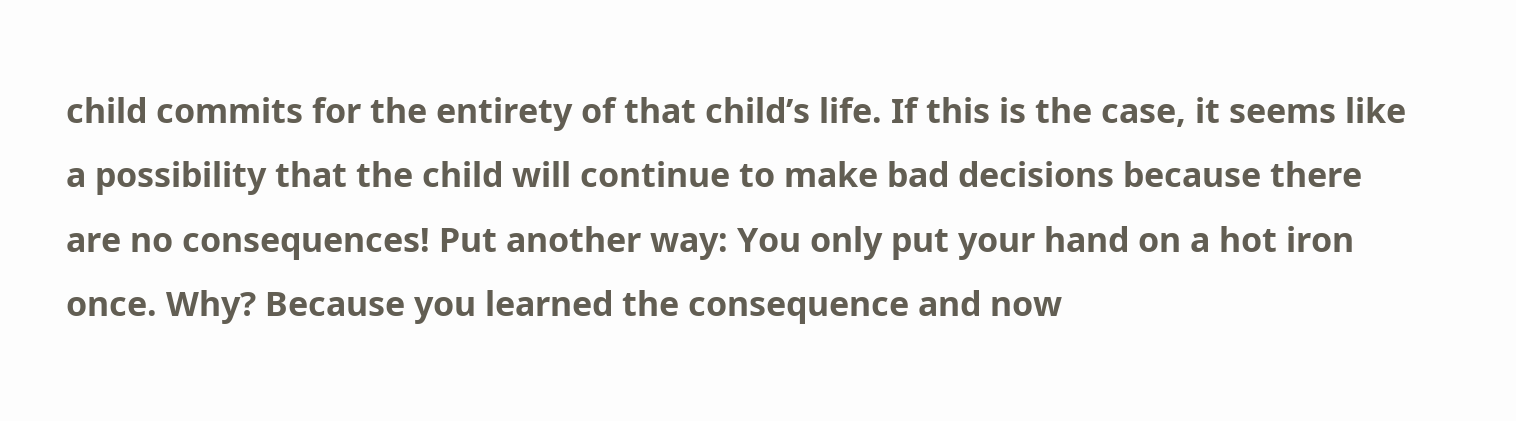child commits for the entirety of that child’s life. If this is the case, it seems like a possibility that the child will continue to make bad decisions because there are no consequences! Put another way: You only put your hand on a hot iron once. Why? Because you learned the consequence and now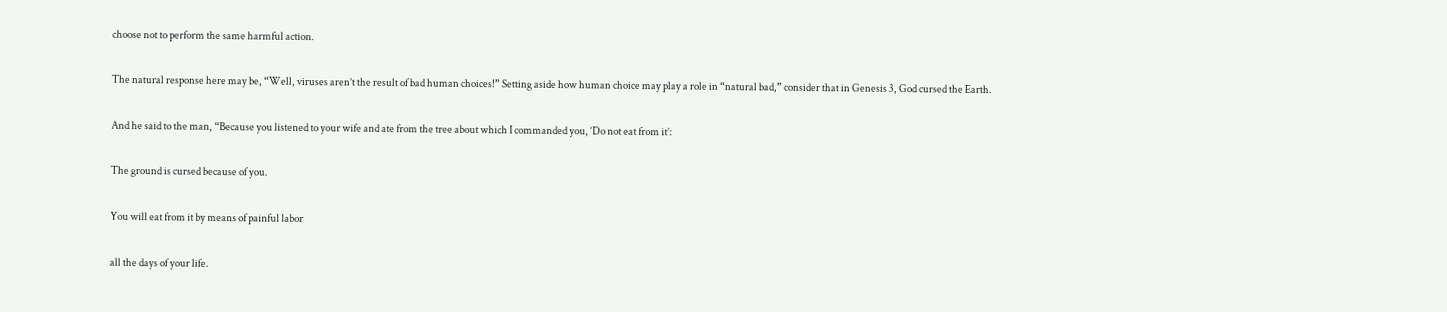choose not to perform the same harmful action.

The natural response here may be, “Well, viruses aren’t the result of bad human choices!” Setting aside how human choice may play a role in “natural bad,” consider that in Genesis 3, God cursed the Earth.

And he said to the man, “Because you listened to your wife and ate from the tree about which I commanded you, ‘Do not eat from it’:

The ground is cursed because of you.

You will eat from it by means of painful labor

all the days of your life.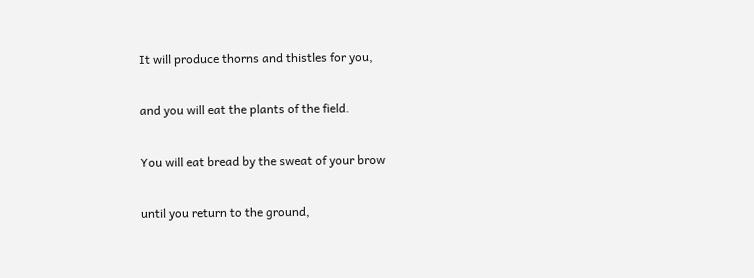It will produce thorns and thistles for you,

and you will eat the plants of the field.

You will eat bread by the sweat of your brow

until you return to the ground,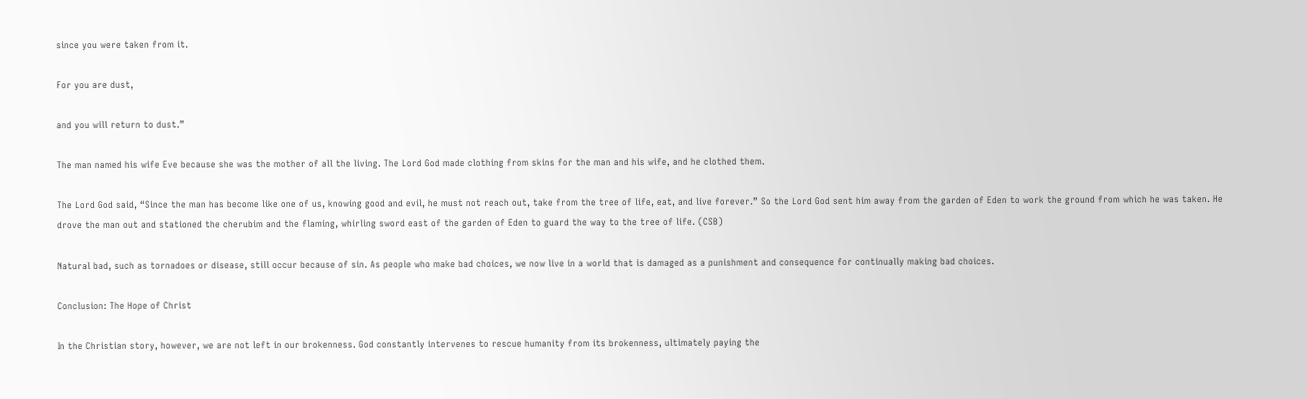since you were taken from it.

For you are dust,

and you will return to dust.”

The man named his wife Eve because she was the mother of all the living. The Lord God made clothing from skins for the man and his wife, and he clothed them.

The Lord God said, “Since the man has become like one of us, knowing good and evil, he must not reach out, take from the tree of life, eat, and live forever.” So the Lord God sent him away from the garden of Eden to work the ground from which he was taken. He drove the man out and stationed the cherubim and the flaming, whirling sword east of the garden of Eden to guard the way to the tree of life. (CSB)

Natural bad, such as tornadoes or disease, still occur because of sin. As people who make bad choices, we now live in a world that is damaged as a punishment and consequence for continually making bad choices.

Conclusion: The Hope of Christ

In the Christian story, however, we are not left in our brokenness. God constantly intervenes to rescue humanity from its brokenness, ultimately paying the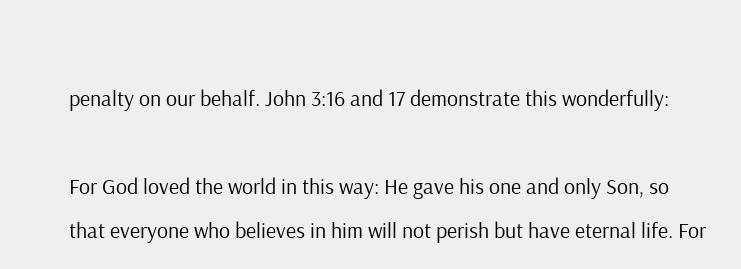penalty on our behalf. John 3:16 and 17 demonstrate this wonderfully:

For God loved the world in this way: He gave his one and only Son, so that everyone who believes in him will not perish but have eternal life. For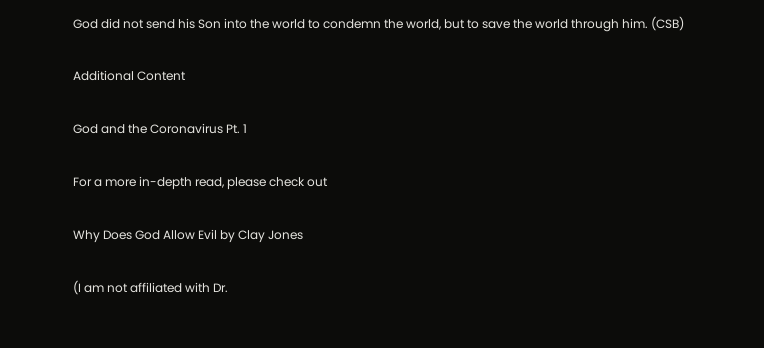God did not send his Son into the world to condemn the world, but to save the world through him. (CSB)

Additional Content

God and the Coronavirus Pt. 1

For a more in-depth read, please check out

Why Does God Allow Evil by Clay Jones

(I am not affiliated with Dr.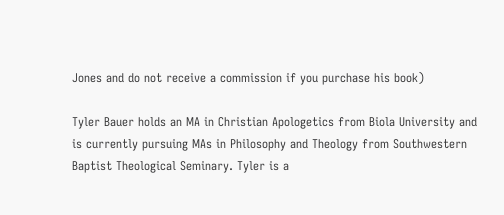Jones and do not receive a commission if you purchase his book)

Tyler Bauer holds an MA in Christian Apologetics from Biola University and is currently pursuing MAs in Philosophy and Theology from Southwestern Baptist Theological Seminary. Tyler is a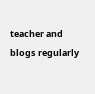teacher and blogs regularly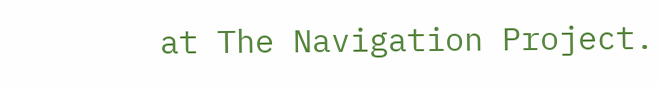at The Navigation Project.